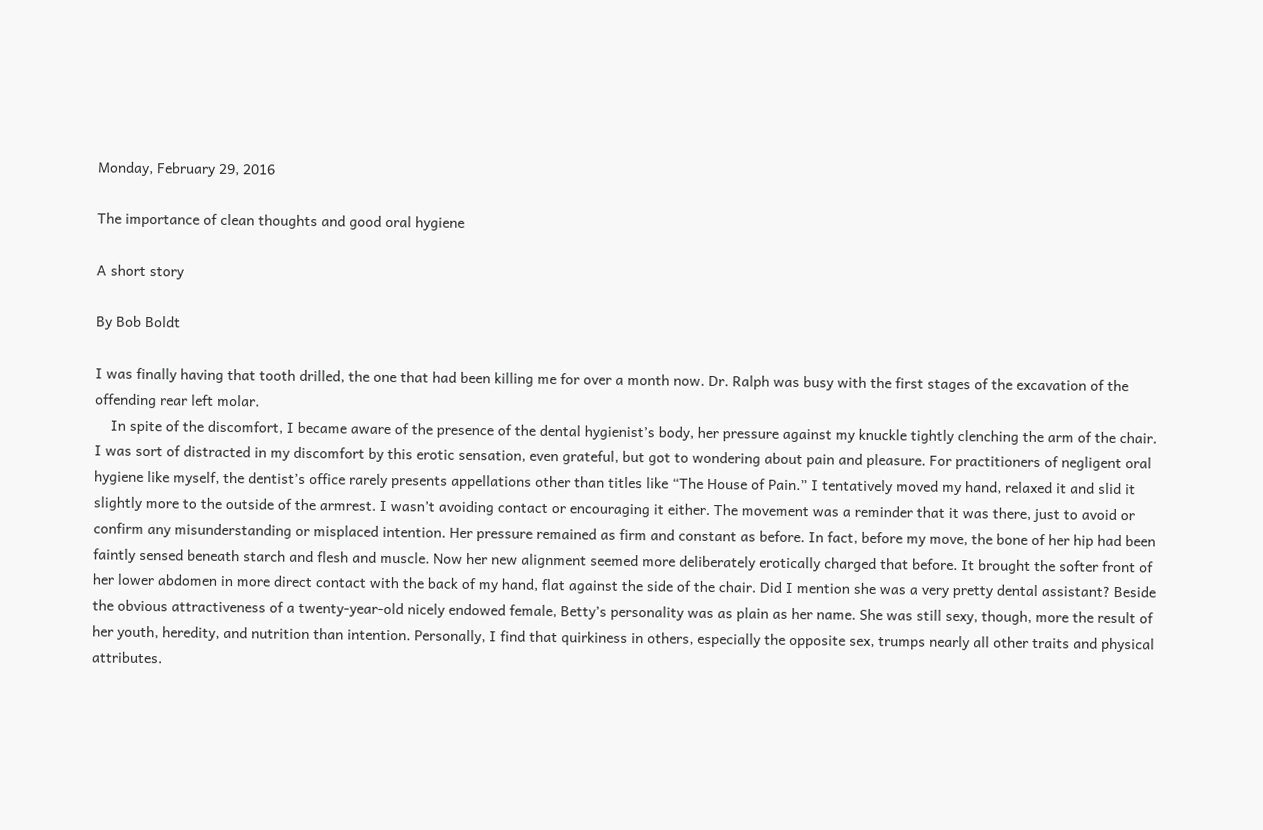Monday, February 29, 2016

The importance of clean thoughts and good oral hygiene

A short story

By Bob Boldt

I was finally having that tooth drilled, the one that had been killing me for over a month now. Dr. Ralph was busy with the first stages of the excavation of the offending rear left molar.
    In spite of the discomfort, I became aware of the presence of the dental hygienist’s body, her pressure against my knuckle tightly clenching the arm of the chair. I was sort of distracted in my discomfort by this erotic sensation, even grateful, but got to wondering about pain and pleasure. For practitioners of negligent oral hygiene like myself, the dentist’s office rarely presents appellations other than titles like “The House of Pain.” I tentatively moved my hand, relaxed it and slid it slightly more to the outside of the armrest. I wasn’t avoiding contact or encouraging it either. The movement was a reminder that it was there, just to avoid or confirm any misunderstanding or misplaced intention. Her pressure remained as firm and constant as before. In fact, before my move, the bone of her hip had been faintly sensed beneath starch and flesh and muscle. Now her new alignment seemed more deliberately erotically charged that before. It brought the softer front of her lower abdomen in more direct contact with the back of my hand, flat against the side of the chair. Did I mention she was a very pretty dental assistant? Beside the obvious attractiveness of a twenty-year-old nicely endowed female, Betty’s personality was as plain as her name. She was still sexy, though, more the result of her youth, heredity, and nutrition than intention. Personally, I find that quirkiness in others, especially the opposite sex, trumps nearly all other traits and physical attributes.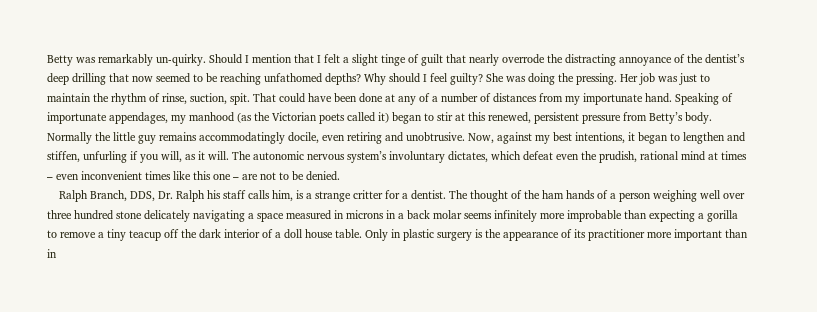Betty was remarkably un-quirky. Should I mention that I felt a slight tinge of guilt that nearly overrode the distracting annoyance of the dentist’s deep drilling that now seemed to be reaching unfathomed depths? Why should I feel guilty? She was doing the pressing. Her job was just to maintain the rhythm of rinse, suction, spit. That could have been done at any of a number of distances from my importunate hand. Speaking of importunate appendages, my manhood (as the Victorian poets called it) began to stir at this renewed, persistent pressure from Betty’s body. Normally the little guy remains accommodatingly docile, even retiring and unobtrusive. Now, against my best intentions, it began to lengthen and stiffen, unfurling if you will, as it will. The autonomic nervous system’s involuntary dictates, which defeat even the prudish, rational mind at times – even inconvenient times like this one – are not to be denied.
    Ralph Branch, DDS, Dr. Ralph his staff calls him, is a strange critter for a dentist. The thought of the ham hands of a person weighing well over three hundred stone delicately navigating a space measured in microns in a back molar seems infinitely more improbable than expecting a gorilla to remove a tiny teacup off the dark interior of a doll house table. Only in plastic surgery is the appearance of its practitioner more important than in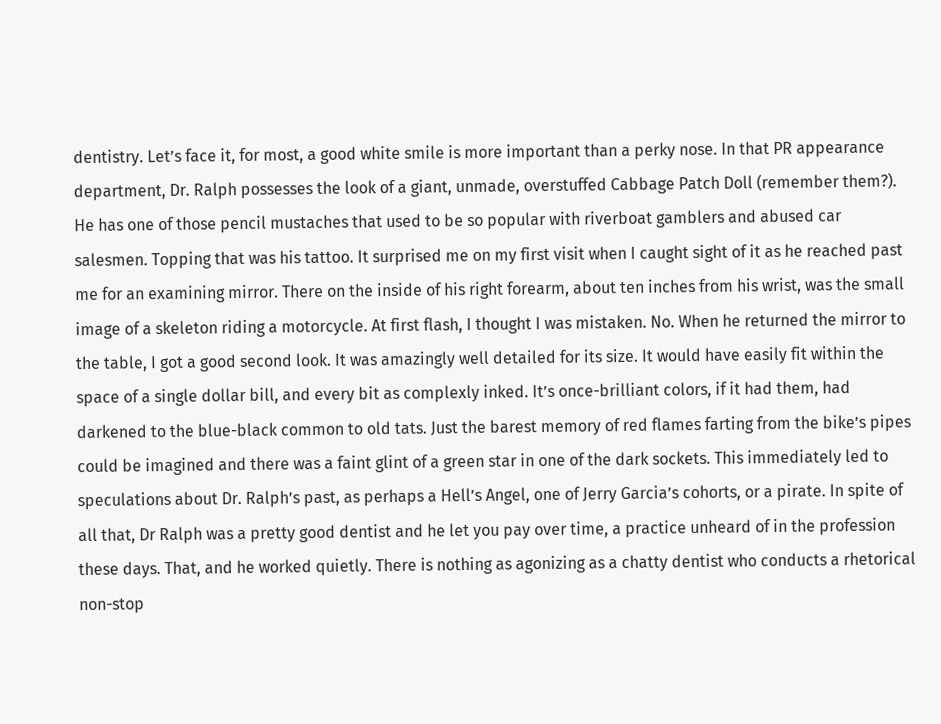dentistry. Let’s face it, for most, a good white smile is more important than a perky nose. In that PR appearance department, Dr. Ralph possesses the look of a giant, unmade, overstuffed Cabbage Patch Doll (remember them?). He has one of those pencil mustaches that used to be so popular with riverboat gamblers and abused car salesmen. Topping that was his tattoo. It surprised me on my first visit when I caught sight of it as he reached past me for an examining mirror. There on the inside of his right forearm, about ten inches from his wrist, was the small image of a skeleton riding a motorcycle. At first flash, I thought I was mistaken. No. When he returned the mirror to the table, I got a good second look. It was amazingly well detailed for its size. It would have easily fit within the space of a single dollar bill, and every bit as complexly inked. It’s once-brilliant colors, if it had them, had darkened to the blue-black common to old tats. Just the barest memory of red flames farting from the bike’s pipes could be imagined and there was a faint glint of a green star in one of the dark sockets. This immediately led to speculations about Dr. Ralph’s past, as perhaps a Hell’s Angel, one of Jerry Garcia’s cohorts, or a pirate. In spite of all that, Dr Ralph was a pretty good dentist and he let you pay over time, a practice unheard of in the profession these days. That, and he worked quietly. There is nothing as agonizing as a chatty dentist who conducts a rhetorical non-stop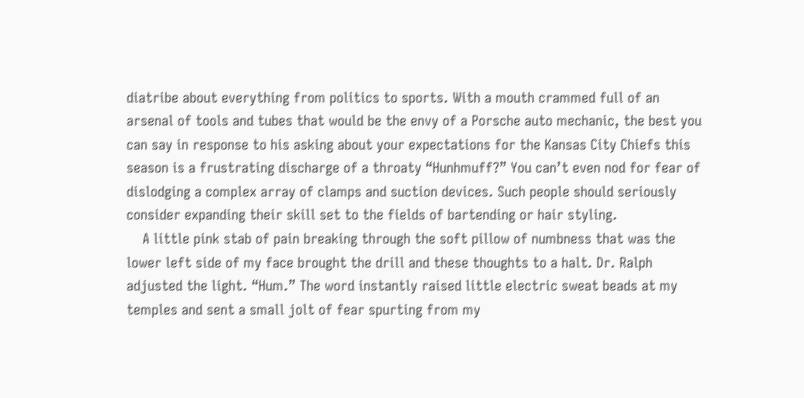diatribe about everything from politics to sports. With a mouth crammed full of an arsenal of tools and tubes that would be the envy of a Porsche auto mechanic, the best you can say in response to his asking about your expectations for the Kansas City Chiefs this season is a frustrating discharge of a throaty “Hunhmuff?” You can’t even nod for fear of dislodging a complex array of clamps and suction devices. Such people should seriously consider expanding their skill set to the fields of bartending or hair styling.
    A little pink stab of pain breaking through the soft pillow of numbness that was the lower left side of my face brought the drill and these thoughts to a halt. Dr. Ralph adjusted the light. “Hum.” The word instantly raised little electric sweat beads at my temples and sent a small jolt of fear spurting from my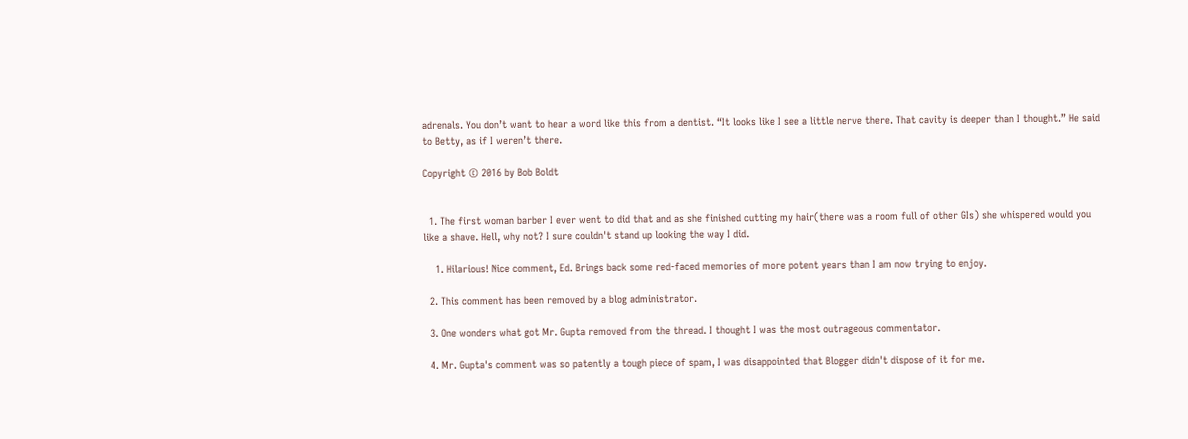adrenals. You don’t want to hear a word like this from a dentist. “It looks like I see a little nerve there. That cavity is deeper than I thought.” He said to Betty, as if I weren’t there.

Copyright © 2016 by Bob Boldt


  1. The first woman barber I ever went to did that and as she finished cutting my hair(there was a room full of other GIs) she whispered would you like a shave. Hell, why not? I sure couldn't stand up looking the way I did.

    1. Hilarious! Nice comment, Ed. Brings back some red-faced memories of more potent years than I am now trying to enjoy.

  2. This comment has been removed by a blog administrator.

  3. One wonders what got Mr. Gupta removed from the thread. I thought I was the most outrageous commentator.

  4. Mr. Gupta's comment was so patently a tough piece of spam, I was disappointed that Blogger didn't dispose of it for me.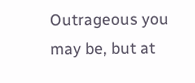Outrageous you may be, but at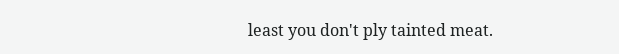least you don't ply tainted meat.